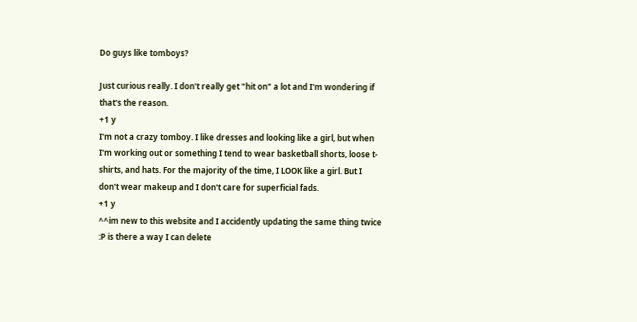Do guys like tomboys?

Just curious really. I don't really get "hit on" a lot and I'm wondering if that's the reason.
+1 y
I'm not a crazy tomboy. I like dresses and looking like a girl, but when I'm working out or something I tend to wear basketball shorts, loose t-shirts, and hats. For the majority of the time, I LOOK like a girl. But I don't wear makeup and I don't care for superficial fads.
+1 y
^^im new to this website and I accidently updating the same thing twice :P is there a way I can delete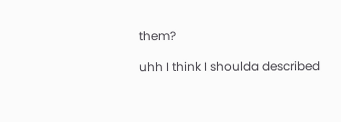them?

uhh I think I shoulda described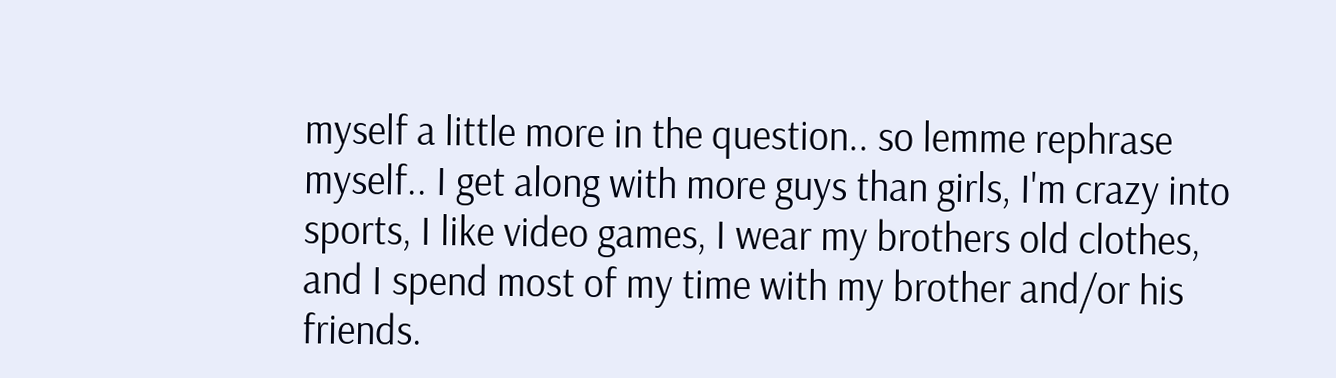myself a little more in the question.. so lemme rephrase myself.. I get along with more guys than girls, I'm crazy into sports, I like video games, I wear my brothers old clothes, and I spend most of my time with my brother and/or his friends.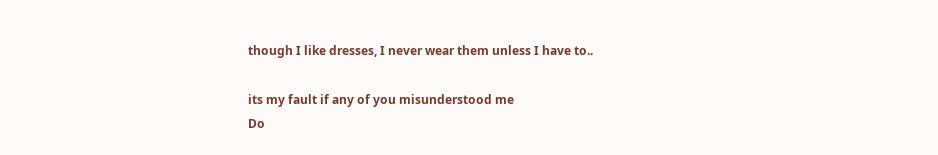though I like dresses, I never wear them unless I have to..

its my fault if any of you misunderstood me
Do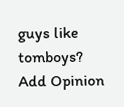guys like tomboys?
Add Opinion